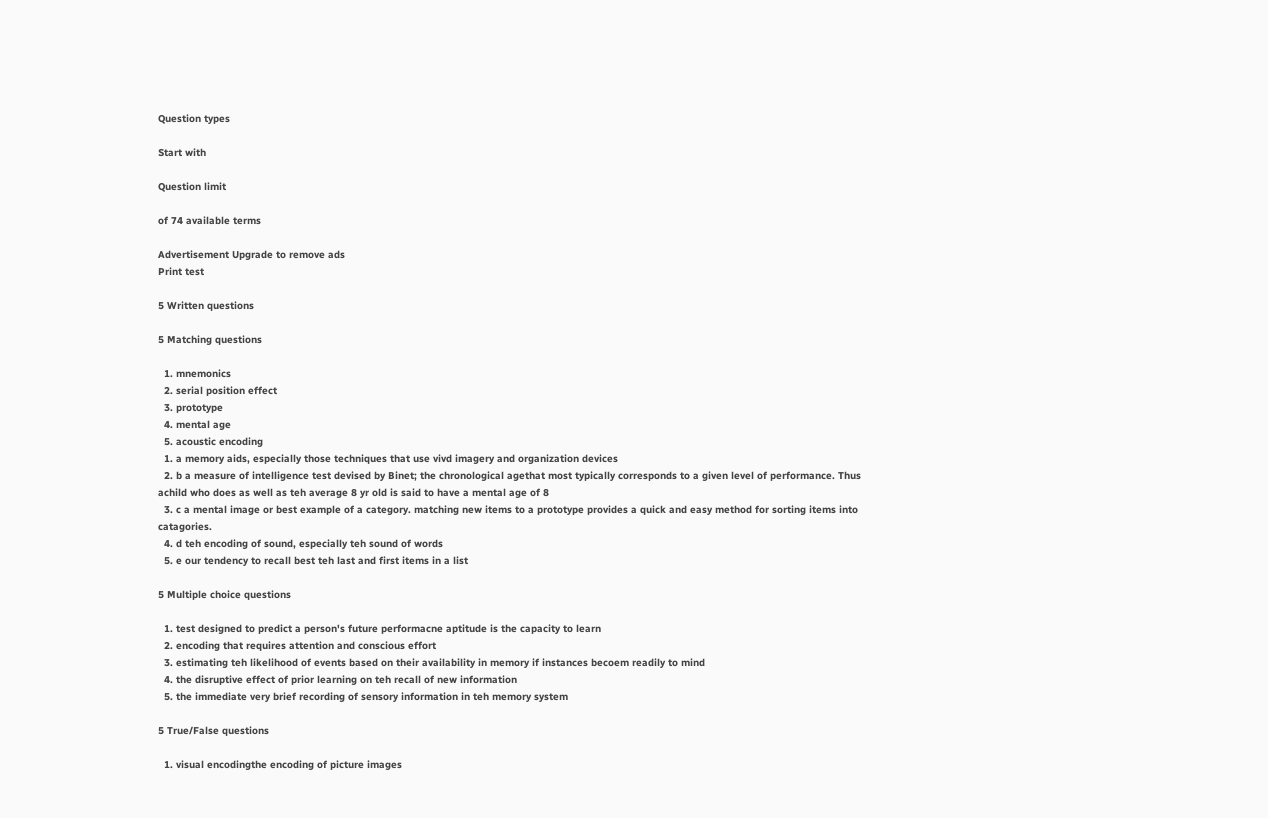Question types

Start with

Question limit

of 74 available terms

Advertisement Upgrade to remove ads
Print test

5 Written questions

5 Matching questions

  1. mnemonics
  2. serial position effect
  3. prototype
  4. mental age
  5. acoustic encoding
  1. a memory aids, especially those techniques that use vivd imagery and organization devices
  2. b a measure of intelligence test devised by Binet; the chronological agethat most typically corresponds to a given level of performance. Thus achild who does as well as teh average 8 yr old is said to have a mental age of 8
  3. c a mental image or best example of a category. matching new items to a prototype provides a quick and easy method for sorting items into catagories.
  4. d teh encoding of sound, especially teh sound of words
  5. e our tendency to recall best teh last and first items in a list

5 Multiple choice questions

  1. test designed to predict a person's future performacne aptitude is the capacity to learn
  2. encoding that requires attention and conscious effort
  3. estimating teh likelihood of events based on their availability in memory if instances becoem readily to mind
  4. the disruptive effect of prior learning on teh recall of new information
  5. the immediate very brief recording of sensory information in teh memory system

5 True/False questions

  1. visual encodingthe encoding of picture images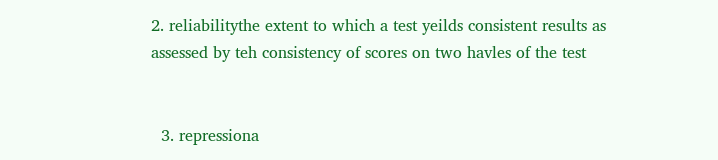2. reliabilitythe extent to which a test yeilds consistent results as assessed by teh consistency of scores on two havles of the test


  3. repressiona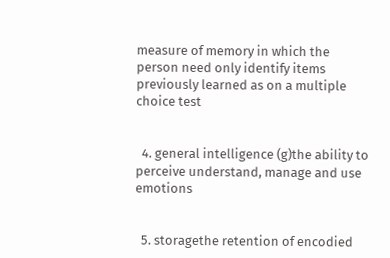measure of memory in which the person need only identify items previously learned as on a multiple choice test


  4. general intelligence (g)the ability to perceive understand, manage and use emotions


  5. storagethe retention of encodied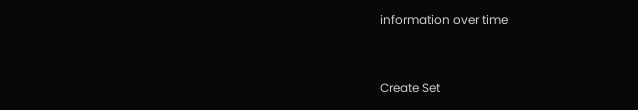information over time


Create Set